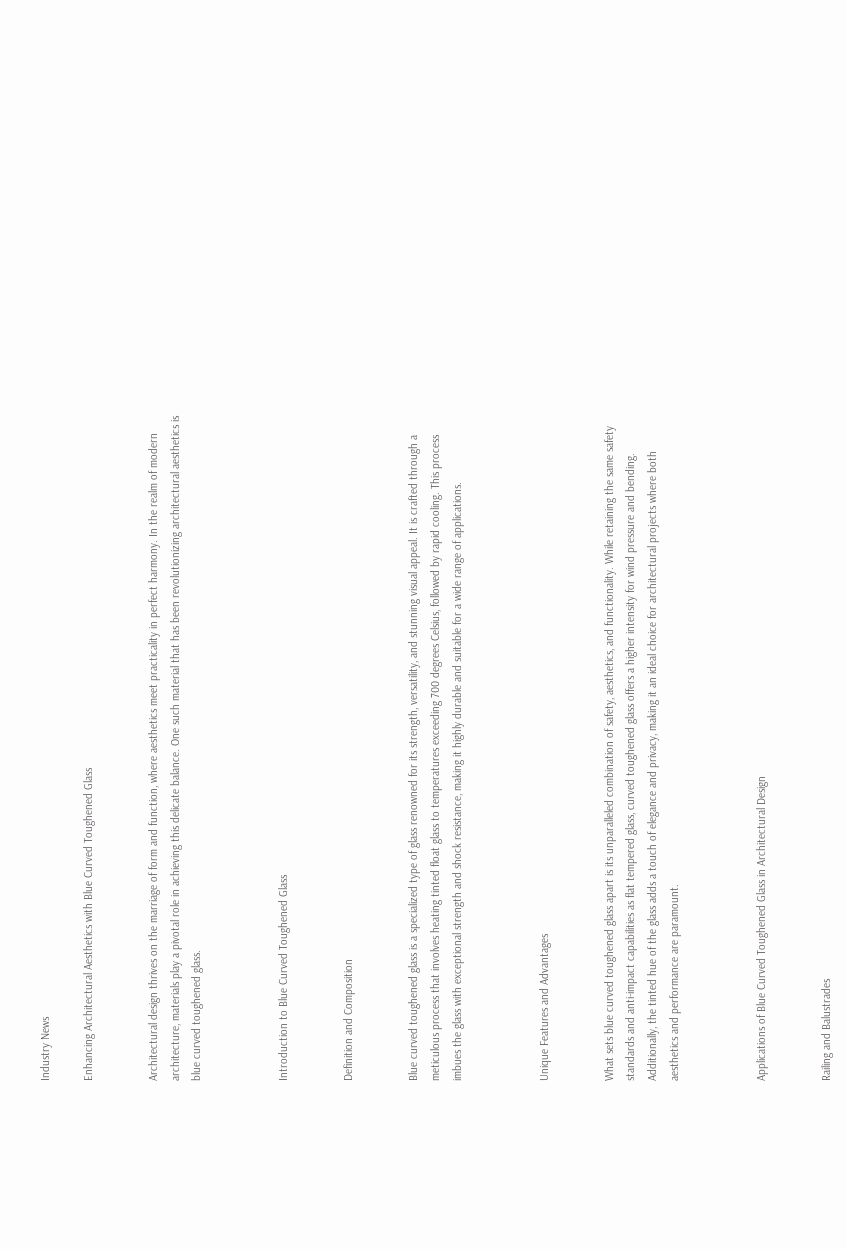Industry News

Enhancing Architectural Aesthetics with Blue Curved Toughened Glass


Architectural design thrives on the marriage of form and function, where aesthetics meet practicality in perfect harmony. In the realm of modern architecture, materials play a pivotal role in achieving this delicate balance. One such material that has been revolutionizing architectural aesthetics is blue curved toughened glass.



Introduction to Blue Curved Toughened Glass


Definition and Composition


Blue curved toughened glass is a specialized type of glass renowned for its strength, versatility, and stunning visual appeal. It is crafted through a meticulous process that involves heating tinted float glass to temperatures exceeding 700 degrees Celsius, followed by rapid cooling. This process imbues the glass with exceptional strength and shock resistance, making it highly durable and suitable for a wide range of applications.



Unique Features and Advantages


What sets blue curved toughened glass apart is its unparalleled combination of safety, aesthetics, and functionality. While retaining the same safety standards and anti-impact capabilities as flat tempered glass, curved toughened glass offers a higher intensity for wind pressure and bending. Additionally, the tinted hue of the glass adds a touch of elegance and privacy, making it an ideal choice for architectural projects where both aesthetics and performance are paramount.



Applications of Blue Curved Toughened Glass in Architectural Design


Railing and Balustrades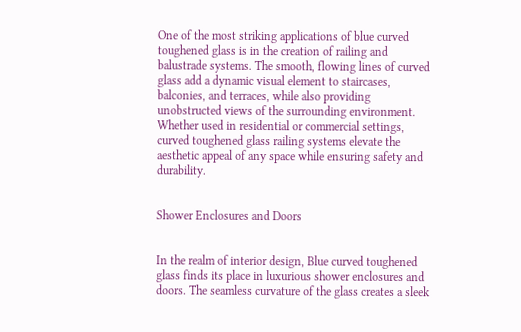One of the most striking applications of blue curved toughened glass is in the creation of railing and balustrade systems. The smooth, flowing lines of curved glass add a dynamic visual element to staircases, balconies, and terraces, while also providing unobstructed views of the surrounding environment. Whether used in residential or commercial settings, curved toughened glass railing systems elevate the aesthetic appeal of any space while ensuring safety and durability.


Shower Enclosures and Doors


In the realm of interior design, Blue curved toughened glass finds its place in luxurious shower enclosures and doors. The seamless curvature of the glass creates a sleek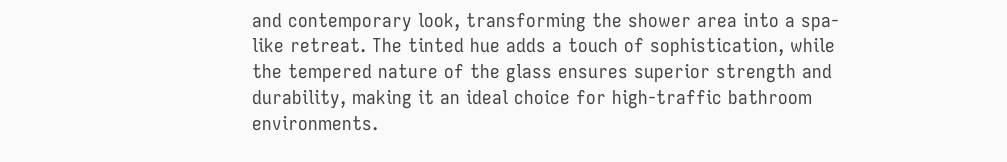and contemporary look, transforming the shower area into a spa-like retreat. The tinted hue adds a touch of sophistication, while the tempered nature of the glass ensures superior strength and durability, making it an ideal choice for high-traffic bathroom environments.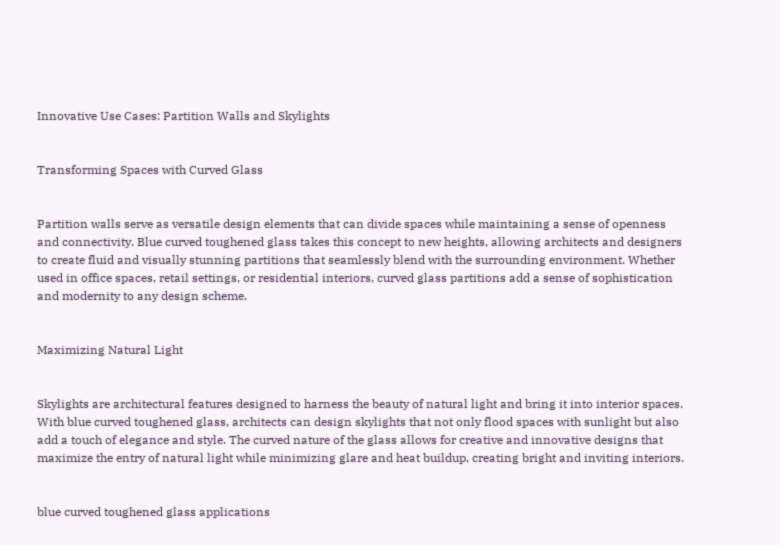Innovative Use Cases: Partition Walls and Skylights


Transforming Spaces with Curved Glass


Partition walls serve as versatile design elements that can divide spaces while maintaining a sense of openness and connectivity. Blue curved toughened glass takes this concept to new heights, allowing architects and designers to create fluid and visually stunning partitions that seamlessly blend with the surrounding environment. Whether used in office spaces, retail settings, or residential interiors, curved glass partitions add a sense of sophistication and modernity to any design scheme.


Maximizing Natural Light


Skylights are architectural features designed to harness the beauty of natural light and bring it into interior spaces. With blue curved toughened glass, architects can design skylights that not only flood spaces with sunlight but also add a touch of elegance and style. The curved nature of the glass allows for creative and innovative designs that maximize the entry of natural light while minimizing glare and heat buildup, creating bright and inviting interiors.


blue curved toughened glass applications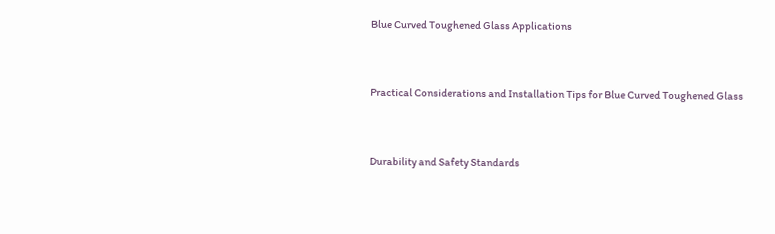Blue Curved Toughened Glass Applications


Practical Considerations and Installation Tips for Blue Curved Toughened Glass


Durability and Safety Standards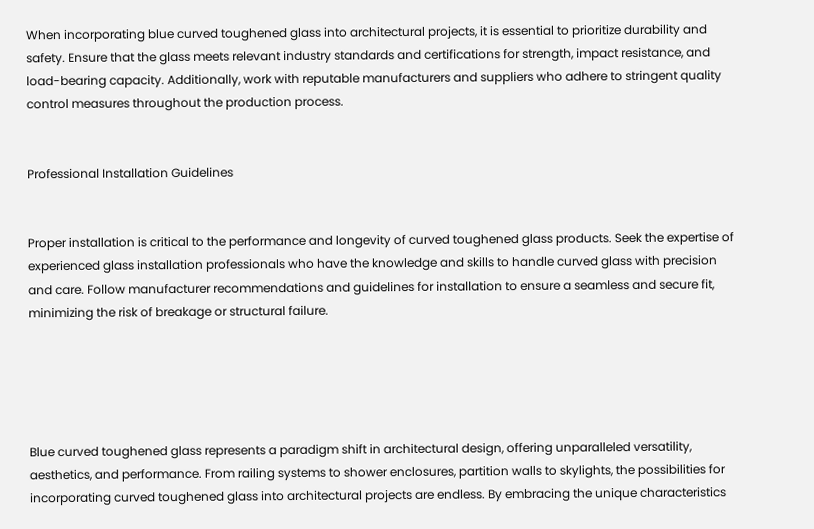When incorporating blue curved toughened glass into architectural projects, it is essential to prioritize durability and safety. Ensure that the glass meets relevant industry standards and certifications for strength, impact resistance, and load-bearing capacity. Additionally, work with reputable manufacturers and suppliers who adhere to stringent quality control measures throughout the production process.


Professional Installation Guidelines


Proper installation is critical to the performance and longevity of curved toughened glass products. Seek the expertise of experienced glass installation professionals who have the knowledge and skills to handle curved glass with precision and care. Follow manufacturer recommendations and guidelines for installation to ensure a seamless and secure fit, minimizing the risk of breakage or structural failure.





Blue curved toughened glass represents a paradigm shift in architectural design, offering unparalleled versatility, aesthetics, and performance. From railing systems to shower enclosures, partition walls to skylights, the possibilities for incorporating curved toughened glass into architectural projects are endless. By embracing the unique characteristics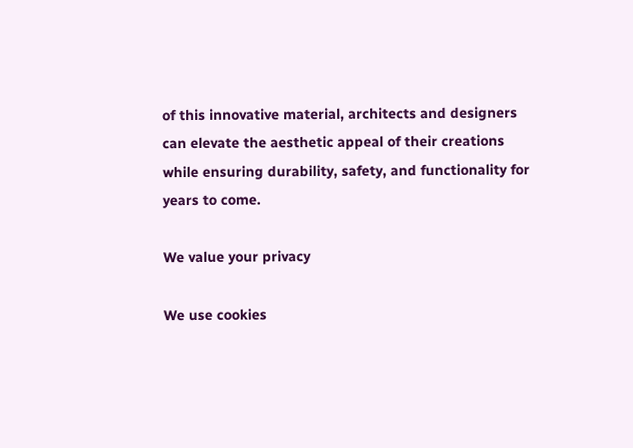of this innovative material, architects and designers can elevate the aesthetic appeal of their creations while ensuring durability, safety, and functionality for years to come.

We value your privacy

We use cookies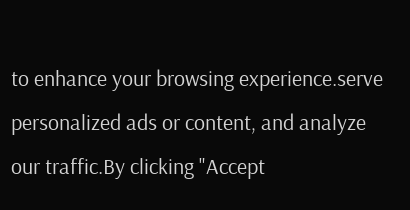to enhance your browsing experience.serve personalized ads or content, and analyze our traffic.By clicking "Accept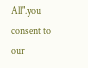All".you consent to our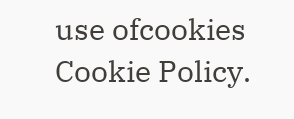use ofcookies Cookie Policy.